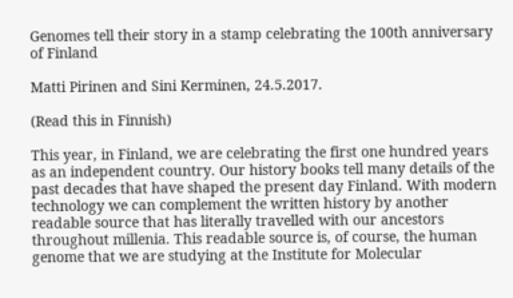Genomes tell their story in a stamp celebrating the 100th anniversary of Finland

Matti Pirinen and Sini Kerminen, 24.5.2017.

(Read this in Finnish)

This year, in Finland, we are celebrating the first one hundred years as an independent country. Our history books tell many details of the past decades that have shaped the present day Finland. With modern technology we can complement the written history by another readable source that has literally travelled with our ancestors throughout millenia. This readable source is, of course, the human genome that we are studying at the Institute for Molecular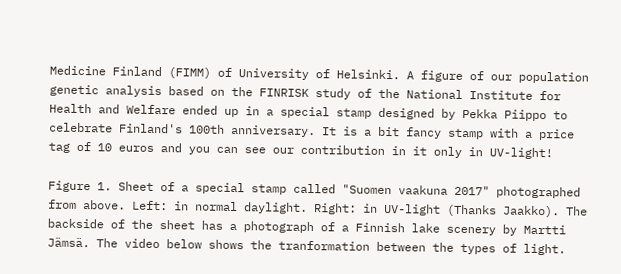Medicine Finland (FIMM) of University of Helsinki. A figure of our population genetic analysis based on the FINRISK study of the National Institute for Health and Welfare ended up in a special stamp designed by Pekka Piippo to celebrate Finland's 100th anniversary. It is a bit fancy stamp with a price tag of 10 euros and you can see our contribution in it only in UV-light!

Figure 1. Sheet of a special stamp called "Suomen vaakuna 2017" photographed from above. Left: in normal daylight. Right: in UV-light (Thanks Jaakko). The backside of the sheet has a photograph of a Finnish lake scenery by Martti Jämsä. The video below shows the tranformation between the types of light.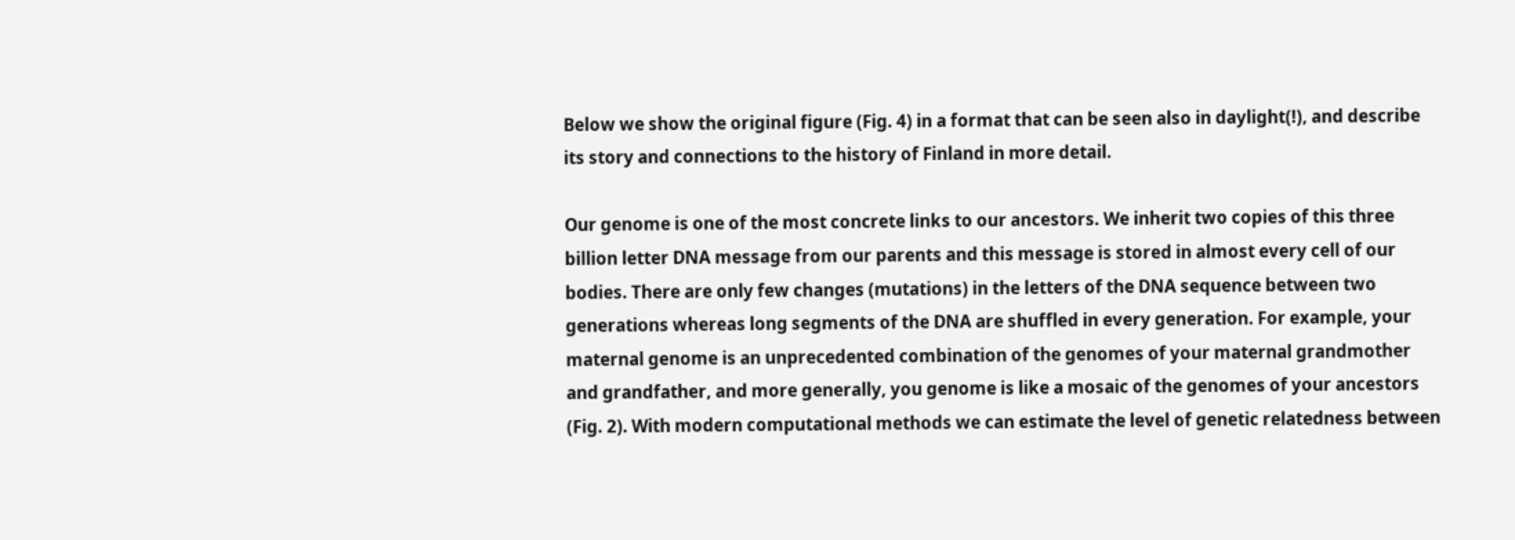Below we show the original figure (Fig. 4) in a format that can be seen also in daylight(!), and describe its story and connections to the history of Finland in more detail.

Our genome is one of the most concrete links to our ancestors. We inherit two copies of this three billion letter DNA message from our parents and this message is stored in almost every cell of our bodies. There are only few changes (mutations) in the letters of the DNA sequence between two generations whereas long segments of the DNA are shuffled in every generation. For example, your maternal genome is an unprecedented combination of the genomes of your maternal grandmother and grandfather, and more generally, you genome is like a mosaic of the genomes of your ancestors (Fig. 2). With modern computational methods we can estimate the level of genetic relatedness between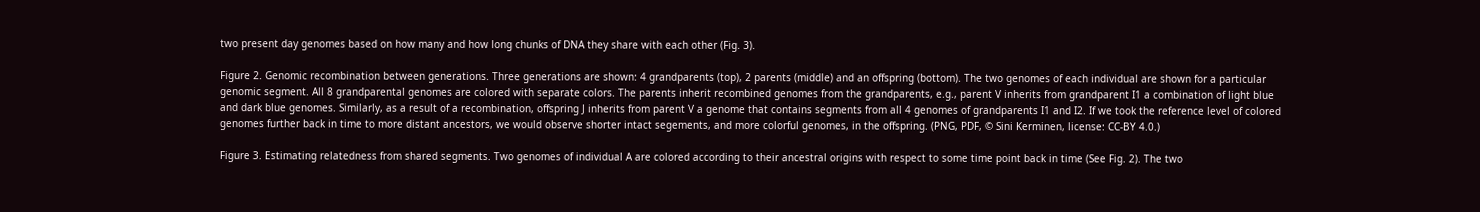two present day genomes based on how many and how long chunks of DNA they share with each other (Fig. 3).

Figure 2. Genomic recombination between generations. Three generations are shown: 4 grandparents (top), 2 parents (middle) and an offspring (bottom). The two genomes of each individual are shown for a particular genomic segment. All 8 grandparental genomes are colored with separate colors. The parents inherit recombined genomes from the grandparents, e.g., parent V inherits from grandparent I1 a combination of light blue and dark blue genomes. Similarly, as a result of a recombination, offspring J inherits from parent V a genome that contains segments from all 4 genomes of grandparents I1 and I2. If we took the reference level of colored genomes further back in time to more distant ancestors, we would observe shorter intact segements, and more colorful genomes, in the offspring. (PNG, PDF, © Sini Kerminen, license: CC-BY 4.0.)

Figure 3. Estimating relatedness from shared segments. Two genomes of individual A are colored according to their ancestral origins with respect to some time point back in time (See Fig. 2). The two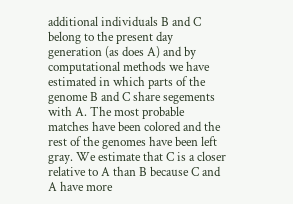additional individuals B and C belong to the present day generation (as does A) and by computational methods we have estimated in which parts of the genome B and C share segements with A. The most probable matches have been colored and the rest of the genomes have been left gray. We estimate that C is a closer relative to A than B because C and A have more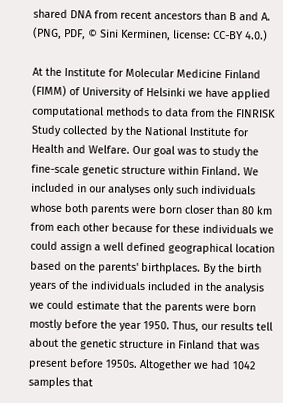shared DNA from recent ancestors than B and A. (PNG, PDF, © Sini Kerminen, license: CC-BY 4.0.)

At the Institute for Molecular Medicine Finland (FIMM) of University of Helsinki we have applied computational methods to data from the FINRISK Study collected by the National Institute for Health and Welfare. Our goal was to study the fine-scale genetic structure within Finland. We included in our analyses only such individuals whose both parents were born closer than 80 km from each other because for these individuals we could assign a well defined geographical location based on the parents' birthplaces. By the birth years of the individuals included in the analysis we could estimate that the parents were born mostly before the year 1950. Thus, our results tell about the genetic structure in Finland that was present before 1950s. Altogether we had 1042 samples that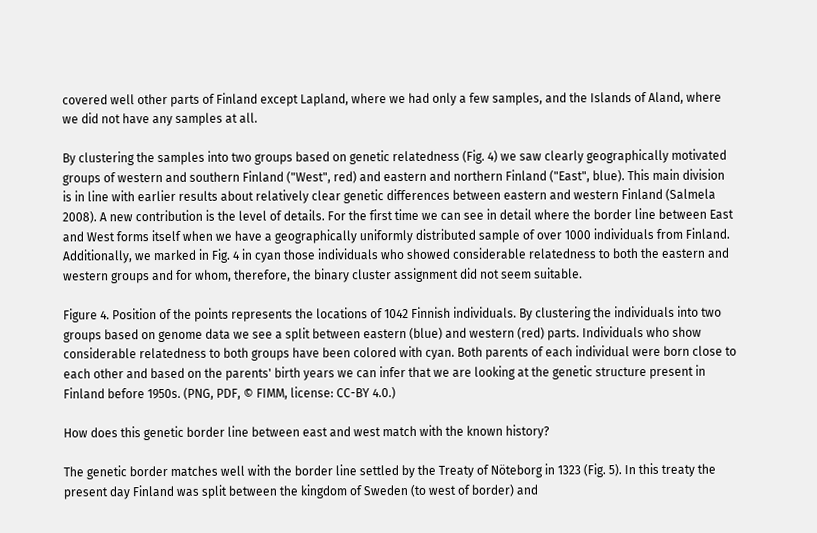covered well other parts of Finland except Lapland, where we had only a few samples, and the Islands of Aland, where we did not have any samples at all.

By clustering the samples into two groups based on genetic relatedness (Fig. 4) we saw clearly geographically motivated groups of western and southern Finland ("West", red) and eastern and northern Finland ("East", blue). This main division is in line with earlier results about relatively clear genetic differences between eastern and western Finland (Salmela 2008). A new contribution is the level of details. For the first time we can see in detail where the border line between East and West forms itself when we have a geographically uniformly distributed sample of over 1000 individuals from Finland. Additionally, we marked in Fig. 4 in cyan those individuals who showed considerable relatedness to both the eastern and western groups and for whom, therefore, the binary cluster assignment did not seem suitable.

Figure 4. Position of the points represents the locations of 1042 Finnish individuals. By clustering the individuals into two groups based on genome data we see a split between eastern (blue) and western (red) parts. Individuals who show considerable relatedness to both groups have been colored with cyan. Both parents of each individual were born close to each other and based on the parents' birth years we can infer that we are looking at the genetic structure present in Finland before 1950s. (PNG, PDF, © FIMM, license: CC-BY 4.0.)

How does this genetic border line between east and west match with the known history?

The genetic border matches well with the border line settled by the Treaty of Nöteborg in 1323 (Fig. 5). In this treaty the present day Finland was split between the kingdom of Sweden (to west of border) and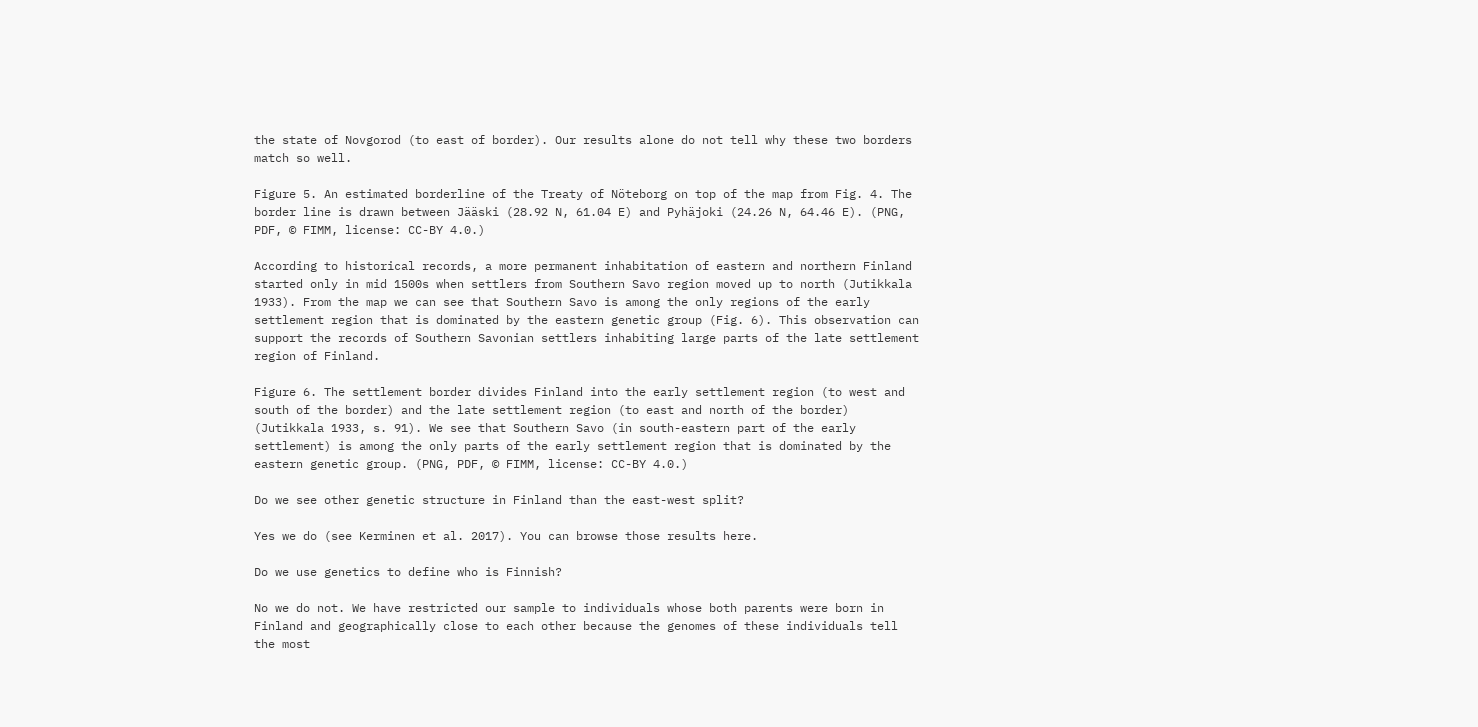the state of Novgorod (to east of border). Our results alone do not tell why these two borders match so well.

Figure 5. An estimated borderline of the Treaty of Nöteborg on top of the map from Fig. 4. The border line is drawn between Jääski (28.92 N, 61.04 E) and Pyhäjoki (24.26 N, 64.46 E). (PNG, PDF, © FIMM, license: CC-BY 4.0.)

According to historical records, a more permanent inhabitation of eastern and northern Finland started only in mid 1500s when settlers from Southern Savo region moved up to north (Jutikkala 1933). From the map we can see that Southern Savo is among the only regions of the early settlement region that is dominated by the eastern genetic group (Fig. 6). This observation can support the records of Southern Savonian settlers inhabiting large parts of the late settlement region of Finland.

Figure 6. The settlement border divides Finland into the early settlement region (to west and south of the border) and the late settlement region (to east and north of the border) (Jutikkala 1933, s. 91). We see that Southern Savo (in south-eastern part of the early settlement) is among the only parts of the early settlement region that is dominated by the eastern genetic group. (PNG, PDF, © FIMM, license: CC-BY 4.0.)

Do we see other genetic structure in Finland than the east-west split?

Yes we do (see Kerminen et al. 2017). You can browse those results here.

Do we use genetics to define who is Finnish?

No we do not. We have restricted our sample to individuals whose both parents were born in Finland and geographically close to each other because the genomes of these individuals tell the most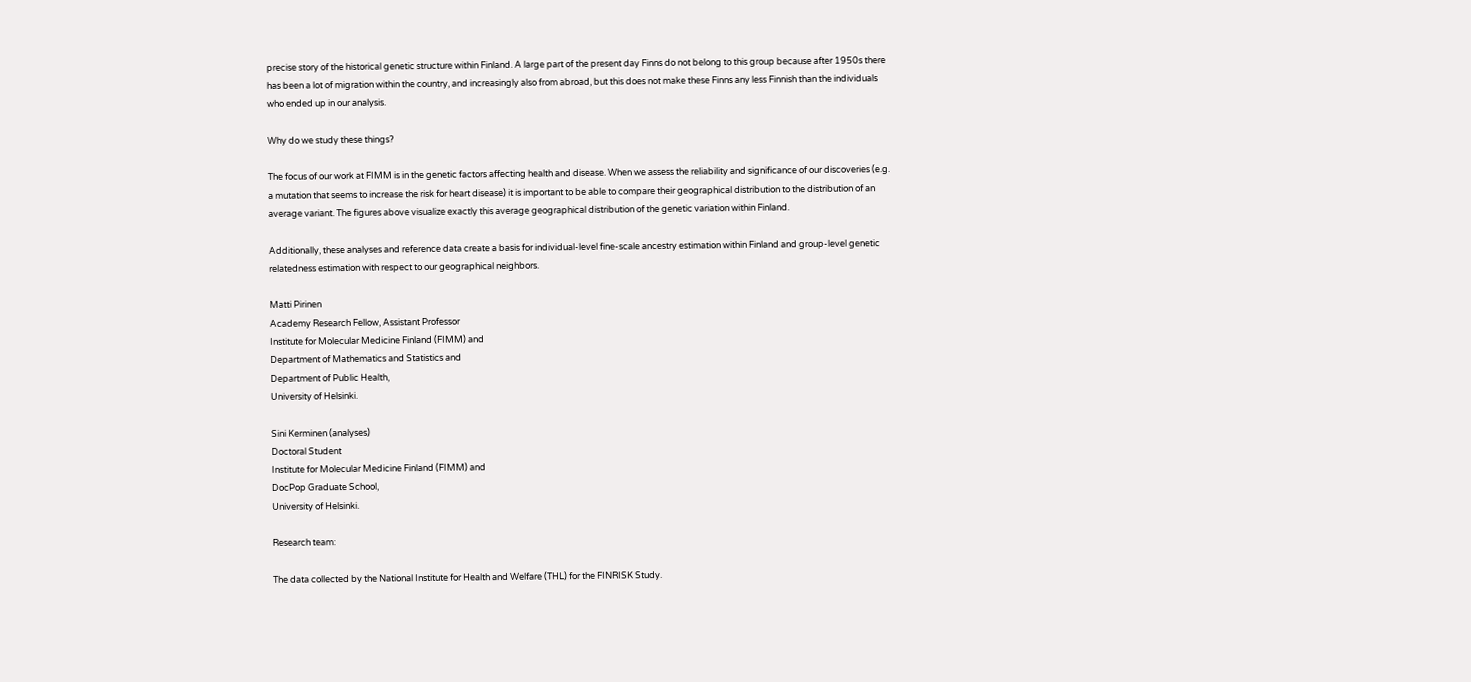precise story of the historical genetic structure within Finland. A large part of the present day Finns do not belong to this group because after 1950s there has been a lot of migration within the country, and increasingly also from abroad, but this does not make these Finns any less Finnish than the individuals who ended up in our analysis.

Why do we study these things?

The focus of our work at FIMM is in the genetic factors affecting health and disease. When we assess the reliability and significance of our discoveries (e.g. a mutation that seems to increase the risk for heart disease) it is important to be able to compare their geographical distribution to the distribution of an average variant. The figures above visualize exactly this average geographical distribution of the genetic variation within Finland.

Additionally, these analyses and reference data create a basis for individual-level fine-scale ancestry estimation within Finland and group-level genetic relatedness estimation with respect to our geographical neighbors.

Matti Pirinen
Academy Research Fellow, Assistant Professor
Institute for Molecular Medicine Finland (FIMM) and
Department of Mathematics and Statistics and
Department of Public Health,
University of Helsinki.

Sini Kerminen (analyses)
Doctoral Student
Institute for Molecular Medicine Finland (FIMM) and
DocPop Graduate School,
University of Helsinki.

Research team:

The data collected by the National Institute for Health and Welfare (THL) for the FINRISK Study.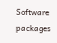Software packages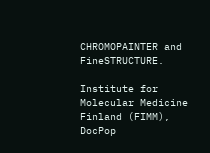CHROMOPAINTER and FineSTRUCTURE.

Institute for Molecular Medicine Finland (FIMM), DocPop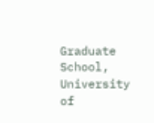Graduate School, University of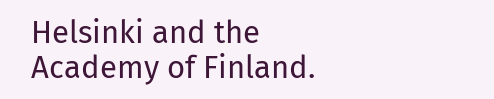Helsinki and the Academy of Finland.